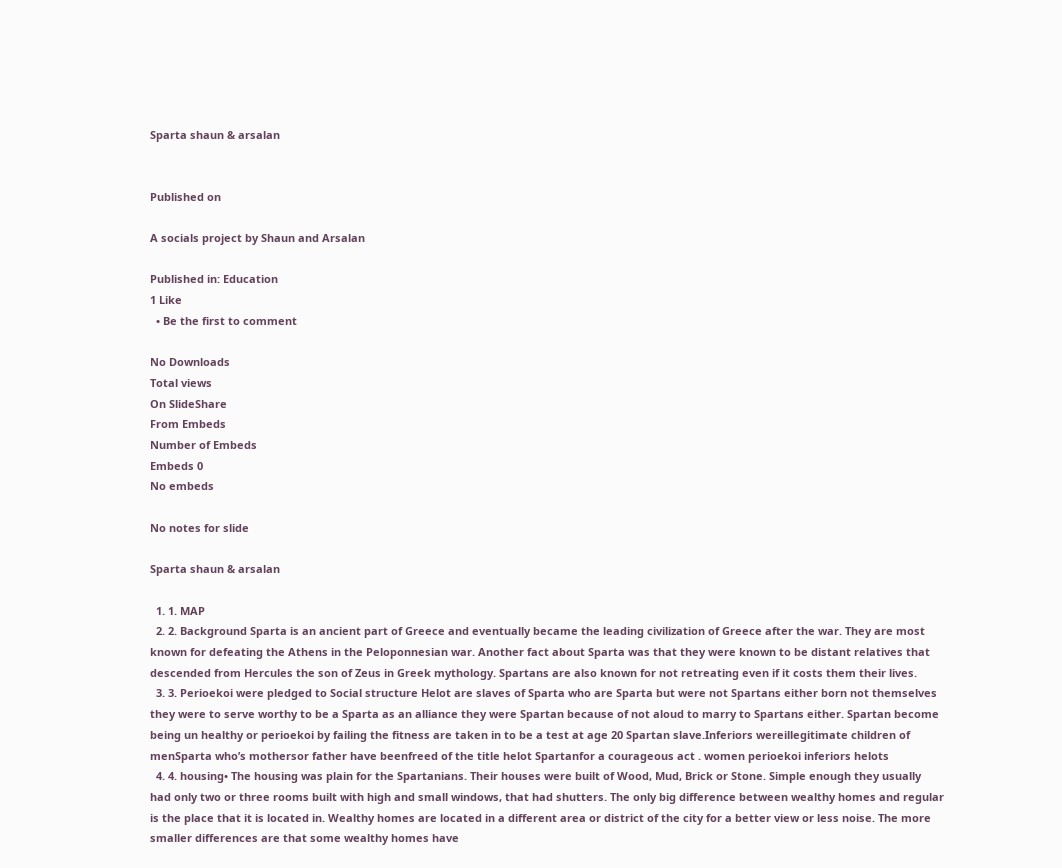Sparta shaun & arsalan


Published on

A socials project by Shaun and Arsalan

Published in: Education
1 Like
  • Be the first to comment

No Downloads
Total views
On SlideShare
From Embeds
Number of Embeds
Embeds 0
No embeds

No notes for slide

Sparta shaun & arsalan

  1. 1. MAP
  2. 2. Background Sparta is an ancient part of Greece and eventually became the leading civilization of Greece after the war. They are most known for defeating the Athens in the Peloponnesian war. Another fact about Sparta was that they were known to be distant relatives that descended from Hercules the son of Zeus in Greek mythology. Spartans are also known for not retreating even if it costs them their lives.
  3. 3. Perioekoi were pledged to Social structure Helot are slaves of Sparta who are Sparta but were not Spartans either born not themselves they were to serve worthy to be a Sparta as an alliance they were Spartan because of not aloud to marry to Spartans either. Spartan become being un healthy or perioekoi by failing the fitness are taken in to be a test at age 20 Spartan slave.Inferiors wereillegitimate children of menSparta who’s mothersor father have beenfreed of the title helot Spartanfor a courageous act . women perioekoi inferiors helots
  4. 4. housing• The housing was plain for the Spartanians. Their houses were built of Wood, Mud, Brick or Stone. Simple enough they usually had only two or three rooms built with high and small windows, that had shutters. The only big difference between wealthy homes and regular is the place that it is located in. Wealthy homes are located in a different area or district of the city for a better view or less noise. The more smaller differences are that some wealthy homes have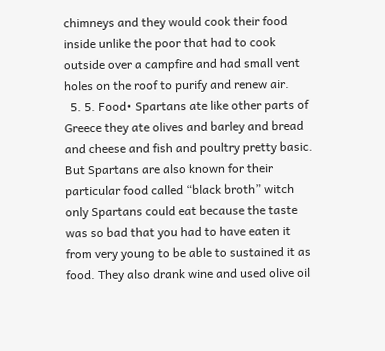chimneys and they would cook their food inside unlike the poor that had to cook outside over a campfire and had small vent holes on the roof to purify and renew air.
  5. 5. Food• Spartans ate like other parts of Greece they ate olives and barley and bread and cheese and fish and poultry pretty basic. But Spartans are also known for their particular food called “black broth” witch only Spartans could eat because the taste was so bad that you had to have eaten it from very young to be able to sustained it as food. They also drank wine and used olive oil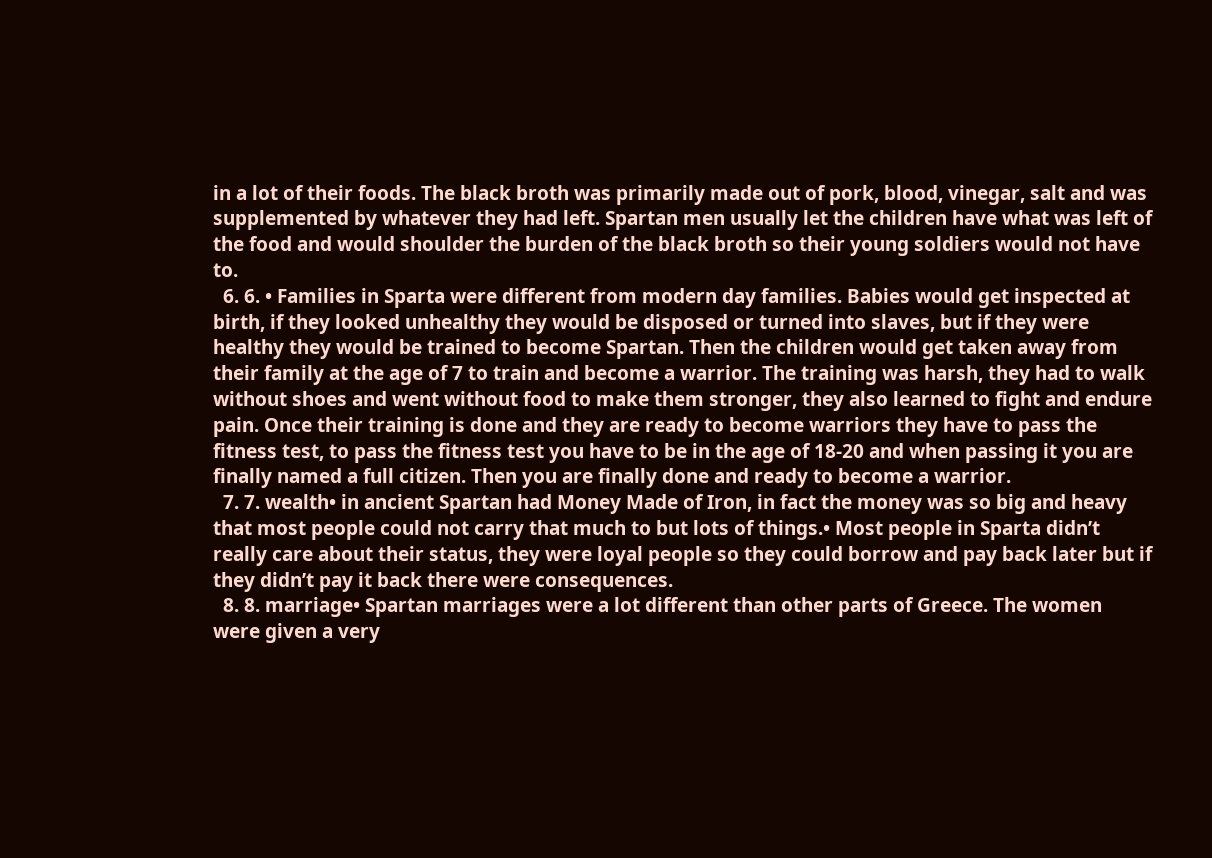in a lot of their foods. The black broth was primarily made out of pork, blood, vinegar, salt and was supplemented by whatever they had left. Spartan men usually let the children have what was left of the food and would shoulder the burden of the black broth so their young soldiers would not have to.
  6. 6. • Families in Sparta were different from modern day families. Babies would get inspected at birth, if they looked unhealthy they would be disposed or turned into slaves, but if they were healthy they would be trained to become Spartan. Then the children would get taken away from their family at the age of 7 to train and become a warrior. The training was harsh, they had to walk without shoes and went without food to make them stronger, they also learned to fight and endure pain. Once their training is done and they are ready to become warriors they have to pass the fitness test, to pass the fitness test you have to be in the age of 18-20 and when passing it you are finally named a full citizen. Then you are finally done and ready to become a warrior.
  7. 7. wealth• in ancient Spartan had Money Made of Iron, in fact the money was so big and heavy that most people could not carry that much to but lots of things.• Most people in Sparta didn’t really care about their status, they were loyal people so they could borrow and pay back later but if they didn’t pay it back there were consequences.
  8. 8. marriage• Spartan marriages were a lot different than other parts of Greece. The women were given a very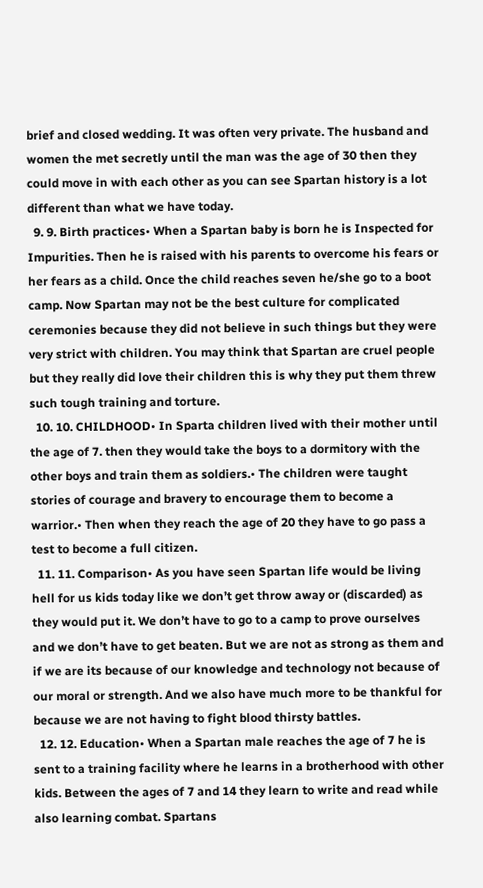brief and closed wedding. It was often very private. The husband and women the met secretly until the man was the age of 30 then they could move in with each other as you can see Spartan history is a lot different than what we have today.
  9. 9. Birth practices• When a Spartan baby is born he is Inspected for Impurities. Then he is raised with his parents to overcome his fears or her fears as a child. Once the child reaches seven he/she go to a boot camp. Now Spartan may not be the best culture for complicated ceremonies because they did not believe in such things but they were very strict with children. You may think that Spartan are cruel people but they really did love their children this is why they put them threw such tough training and torture.
  10. 10. CHILDHOOD• In Sparta children lived with their mother until the age of 7. then they would take the boys to a dormitory with the other boys and train them as soldiers.• The children were taught stories of courage and bravery to encourage them to become a warrior.• Then when they reach the age of 20 they have to go pass a test to become a full citizen.
  11. 11. Comparison• As you have seen Spartan life would be living hell for us kids today like we don’t get throw away or (discarded) as they would put it. We don’t have to go to a camp to prove ourselves and we don’t have to get beaten. But we are not as strong as them and if we are its because of our knowledge and technology not because of our moral or strength. And we also have much more to be thankful for because we are not having to fight blood thirsty battles.
  12. 12. Education• When a Spartan male reaches the age of 7 he is sent to a training facility where he learns in a brotherhood with other kids. Between the ages of 7 and 14 they learn to write and read while also learning combat. Spartans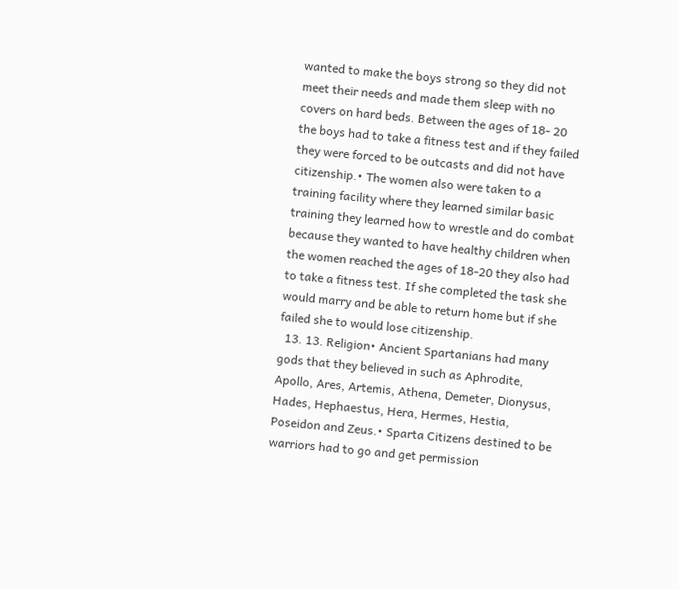wanted to make the boys strong so they did not meet their needs and made them sleep with no covers on hard beds. Between the ages of 18- 20 the boys had to take a fitness test and if they failed they were forced to be outcasts and did not have citizenship.• The women also were taken to a training facility where they learned similar basic training they learned how to wrestle and do combat because they wanted to have healthy children when the women reached the ages of 18-20 they also had to take a fitness test. If she completed the task she would marry and be able to return home but if she failed she to would lose citizenship.
  13. 13. Religion• Ancient Spartanians had many gods that they believed in such as Aphrodite, Apollo, Ares, Artemis, Athena, Demeter, Dionysus, Hades, Hephaestus, Hera, Hermes, Hestia, Poseidon and Zeus.• Sparta Citizens destined to be warriors had to go and get permission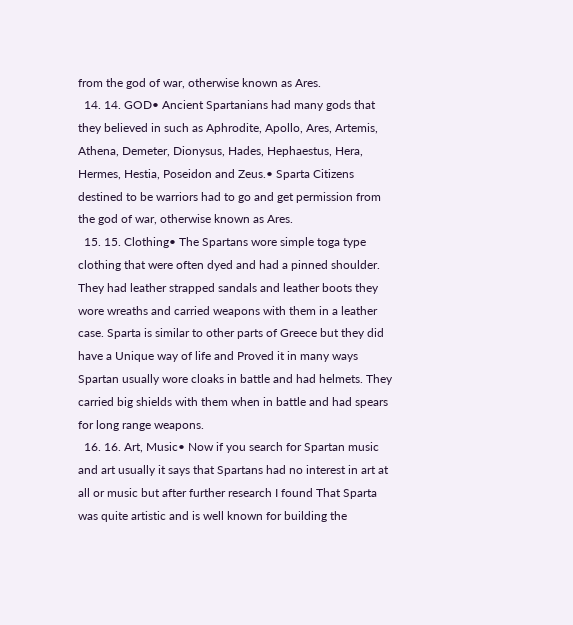from the god of war, otherwise known as Ares.
  14. 14. GOD• Ancient Spartanians had many gods that they believed in such as Aphrodite, Apollo, Ares, Artemis, Athena, Demeter, Dionysus, Hades, Hephaestus, Hera, Hermes, Hestia, Poseidon and Zeus.• Sparta Citizens destined to be warriors had to go and get permission from the god of war, otherwise known as Ares.
  15. 15. Clothing• The Spartans wore simple toga type clothing that were often dyed and had a pinned shoulder. They had leather strapped sandals and leather boots they wore wreaths and carried weapons with them in a leather case. Sparta is similar to other parts of Greece but they did have a Unique way of life and Proved it in many ways Spartan usually wore cloaks in battle and had helmets. They carried big shields with them when in battle and had spears for long range weapons.
  16. 16. Art, Music• Now if you search for Spartan music and art usually it says that Spartans had no interest in art at all or music but after further research I found That Sparta was quite artistic and is well known for building the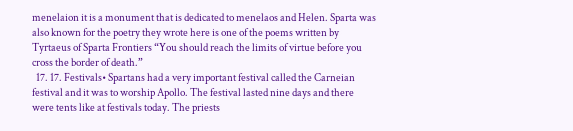menelaion it is a monument that is dedicated to menelaos and Helen. Sparta was also known for the poetry they wrote here is one of the poems written by Tyrtaeus of Sparta Frontiers “You should reach the limits of virtue before you cross the border of death.”
  17. 17. Festivals• Spartans had a very important festival called the Carneian festival and it was to worship Apollo. The festival lasted nine days and there were tents like at festivals today. The priests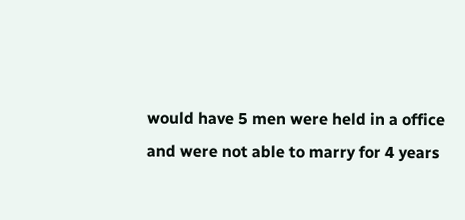would have 5 men were held in a office and were not able to marry for 4 years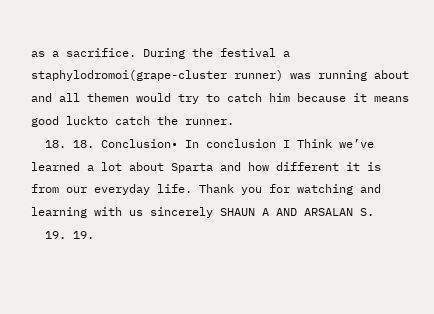as a sacrifice. During the festival a staphylodromoi(grape-cluster runner) was running about and all themen would try to catch him because it means good luckto catch the runner.
  18. 18. Conclusion• In conclusion I Think we’ve learned a lot about Sparta and how different it is from our everyday life. Thank you for watching and learning with us sincerely SHAUN A AND ARSALAN S.
  19. 19.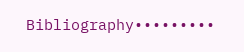Bibliography•••••••••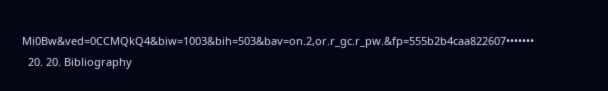Mi0Bw&ved=0CCMQkQ4&biw=1003&bih=503&bav=on.2,or.r_gc.r_pw.&fp=555b2b4caa822607•••••••
  20. 20. Bibliography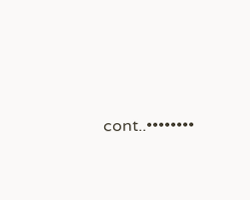cont..••••••••